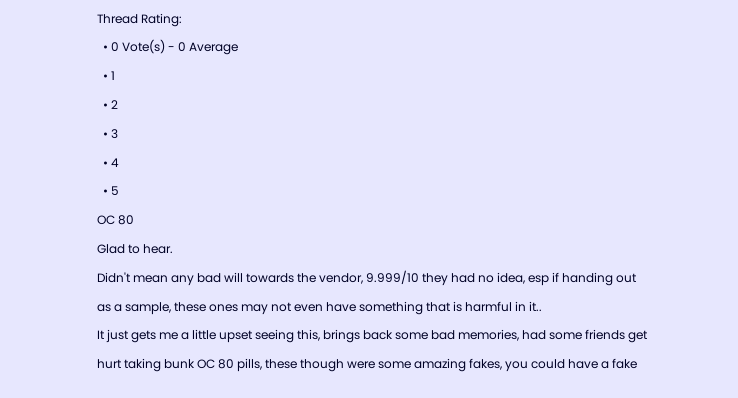Thread Rating:
  • 0 Vote(s) - 0 Average
  • 1
  • 2
  • 3
  • 4
  • 5
OC 80
Glad to hear.
Didn't mean any bad will towards the vendor, 9.999/10 they had no idea, esp if handing out as a sample, these ones may not even have something that is harmful in it..
It just gets me a little upset seeing this, brings back some bad memories, had some friends get hurt taking bunk OC 80 pills, these though were some amazing fakes, you could have a fake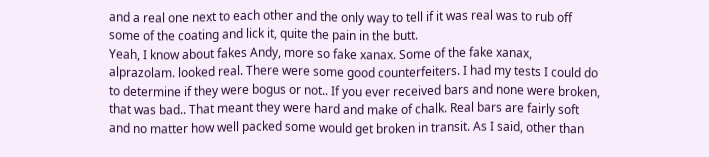and a real one next to each other and the only way to tell if it was real was to rub off some of the coating and lick it, quite the pain in the butt.
Yeah, I know about fakes Andy, more so fake xanax. Some of the fake xanax, alprazolam. looked real. There were some good counterfeiters. I had my tests I could do to determine if they were bogus or not.. If you ever received bars and none were broken, that was bad.. That meant they were hard and make of chalk. Real bars are fairly soft and no matter how well packed some would get broken in transit. As I said, other than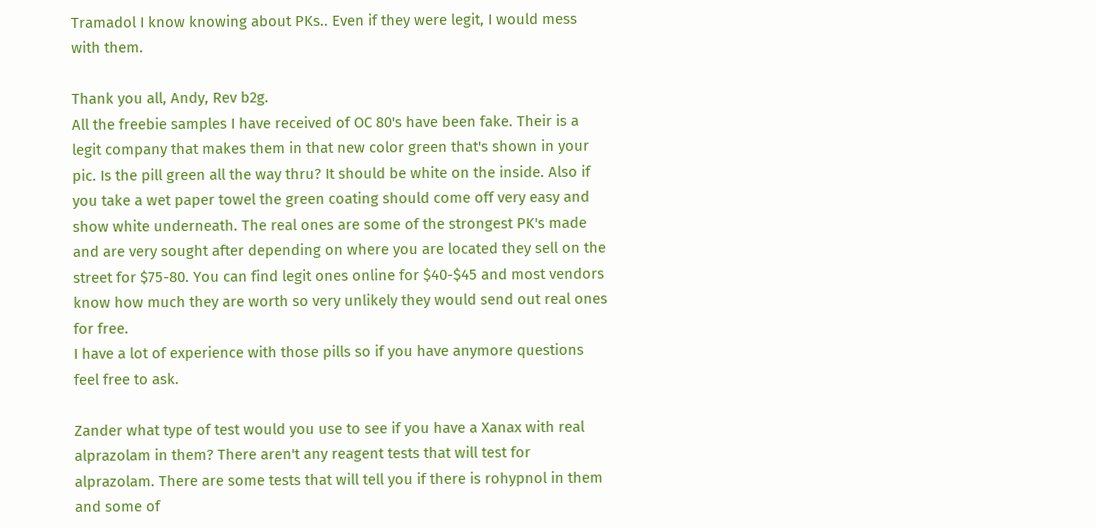Tramadol I know knowing about PKs.. Even if they were legit, I would mess with them.

Thank you all, Andy, Rev b2g.
All the freebie samples I have received of OC 80's have been fake. Their is a legit company that makes them in that new color green that's shown in your pic. Is the pill green all the way thru? It should be white on the inside. Also if you take a wet paper towel the green coating should come off very easy and show white underneath. The real ones are some of the strongest PK's made and are very sought after depending on where you are located they sell on the street for $75-80. You can find legit ones online for $40-$45 and most vendors know how much they are worth so very unlikely they would send out real ones for free.
I have a lot of experience with those pills so if you have anymore questions feel free to ask.

Zander what type of test would you use to see if you have a Xanax with real alprazolam in them? There aren't any reagent tests that will test for alprazolam. There are some tests that will tell you if there is rohypnol in them and some of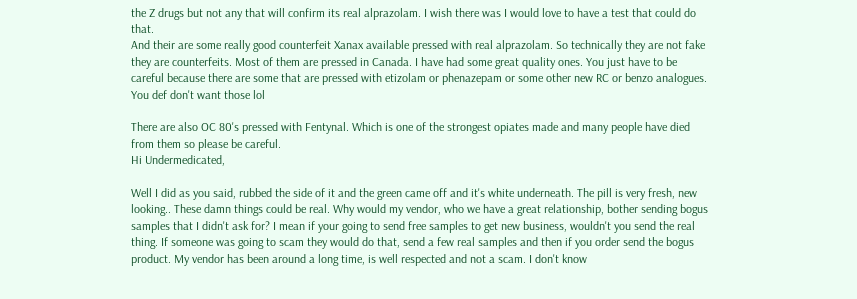the Z drugs but not any that will confirm its real alprazolam. I wish there was I would love to have a test that could do that.
And their are some really good counterfeit Xanax available pressed with real alprazolam. So technically they are not fake they are counterfeits. Most of them are pressed in Canada. I have had some great quality ones. You just have to be careful because there are some that are pressed with etizolam or phenazepam or some other new RC or benzo analogues. You def don't want those lol

There are also OC 80's pressed with Fentynal. Which is one of the strongest opiates made and many people have died from them so please be careful.
Hi Undermedicated,

Well I did as you said, rubbed the side of it and the green came off and it's white underneath. The pill is very fresh, new looking.. These damn things could be real. Why would my vendor, who we have a great relationship, bother sending bogus samples that I didn't ask for? I mean if your going to send free samples to get new business, wouldn't you send the real thing. If someone was going to scam they would do that, send a few real samples and then if you order send the bogus product. My vendor has been around a long time, is well respected and not a scam. I don't know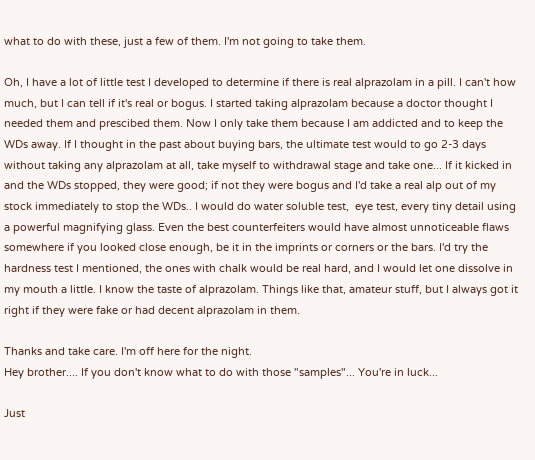what to do with these, just a few of them. I'm not going to take them.

Oh, I have a lot of little test I developed to determine if there is real alprazolam in a pill. I can't how much, but I can tell if it's real or bogus. I started taking alprazolam because a doctor thought I needed them and prescibed them. Now I only take them because I am addicted and to keep the WDs away. If I thought in the past about buying bars, the ultimate test would to go 2-3 days without taking any alprazolam at all, take myself to withdrawal stage and take one... If it kicked in and the WDs stopped, they were good; if not they were bogus and I'd take a real alp out of my stock immediately to stop the WDs.. I would do water soluble test,  eye test, every tiny detail using a powerful magnifying glass. Even the best counterfeiters would have almost unnoticeable flaws somewhere if you looked close enough, be it in the imprints or corners or the bars. I'd try the hardness test I mentioned, the ones with chalk would be real hard, and I would let one dissolve in my mouth a little. I know the taste of alprazolam. Things like that, amateur stuff, but I always got it right if they were fake or had decent alprazolam in them.

Thanks and take care. I'm off here for the night.
Hey brother.... If you don't know what to do with those "samples"... You're in luck...

Just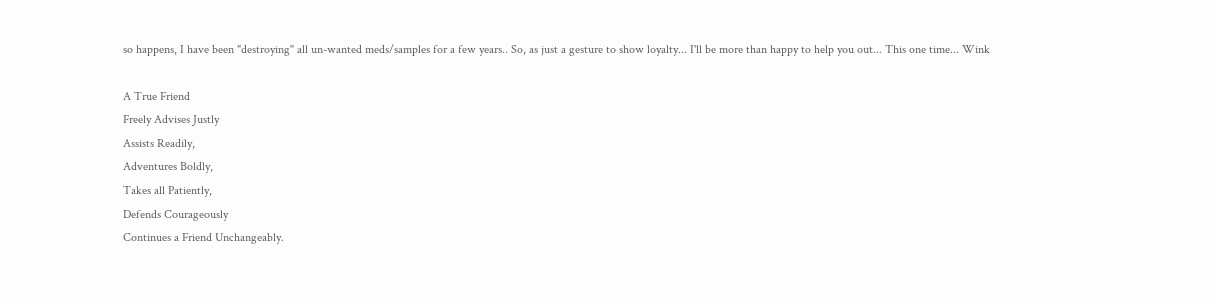so happens, I have been "destroying" all un-wanted meds/samples for a few years.. So, as just a gesture to show loyalty... I'll be more than happy to help you out... This one time... Wink

A True Friend
Freely Advises Justly
Assists Readily,
Adventures Boldly,
Takes all Patiently,
Defends Courageously
Continues a Friend Unchangeably.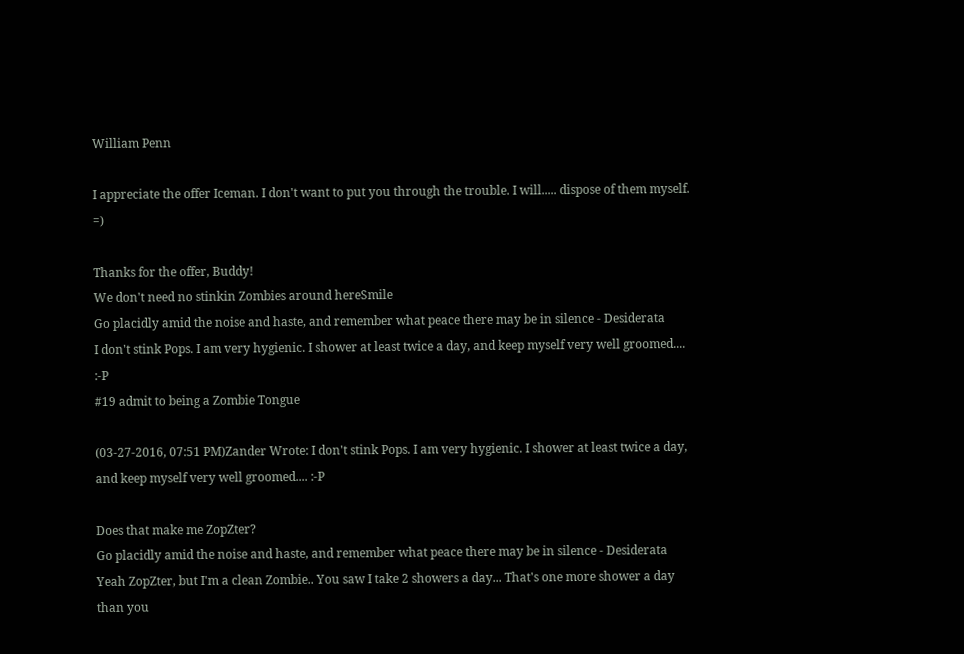William Penn

I appreciate the offer Iceman. I don't want to put you through the trouble. I will..... dispose of them myself. =)

Thanks for the offer, Buddy!
We don't need no stinkin Zombies around hereSmile
Go placidly amid the noise and haste, and remember what peace there may be in silence - Desiderata
I don't stink Pops. I am very hygienic. I shower at least twice a day, and keep myself very well groomed.... :-P
#19 admit to being a Zombie Tongue

(03-27-2016, 07:51 PM)Zander Wrote: I don't stink Pops. I am very hygienic. I shower at least twice a day, and keep myself very well groomed.... :-P

Does that make me ZopZter?
Go placidly amid the noise and haste, and remember what peace there may be in silence - Desiderata
Yeah ZopZter, but I'm a clean Zombie.. You saw I take 2 showers a day... That's one more shower a day than you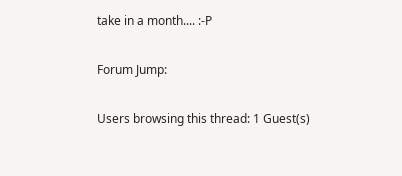take in a month.... :-P

Forum Jump:

Users browsing this thread: 1 Guest(s)